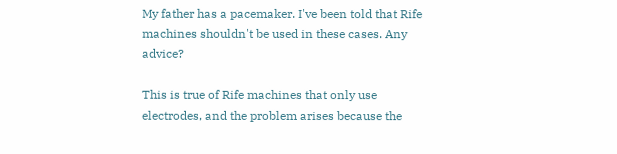My father has a pacemaker. I've been told that Rife machines shouldn't be used in these cases. Any advice?

This is true of Rife machines that only use electrodes, and the problem arises because the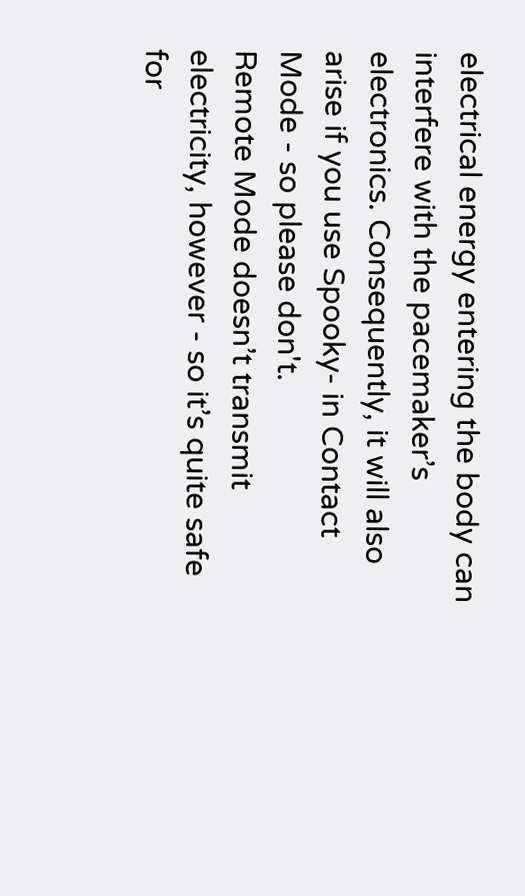electrical energy entering the body can interfere with the pacemaker’s electronics. Consequently, it will also arise if you use Spooky- in Contact Mode - so please don't.
Remote Mode doesn’t transmit electricity, however - so it’s quite safe for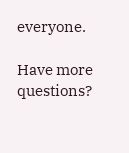everyone.

Have more questions?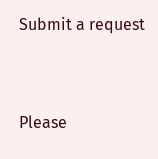Submit a request


Please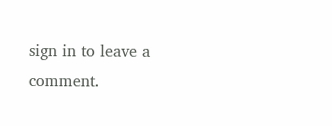sign in to leave a comment.